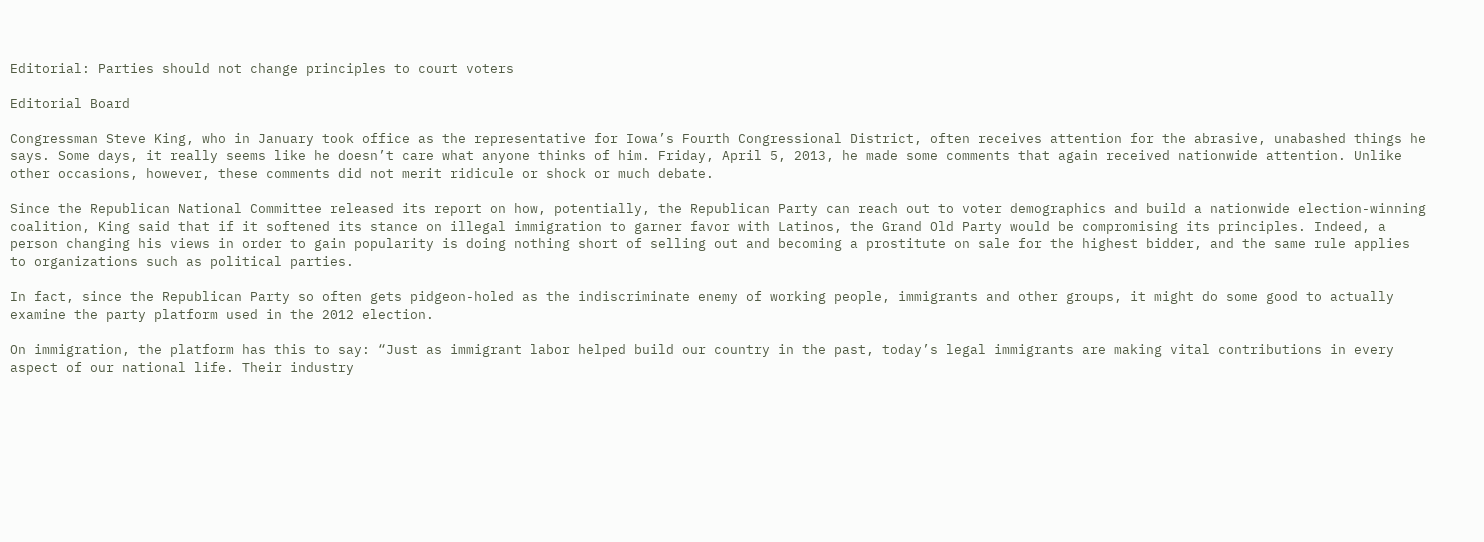Editorial: Parties should not change principles to court voters

Editorial Board

Congressman Steve King, who in January took office as the representative for Iowa’s Fourth Congressional District, often receives attention for the abrasive, unabashed things he says. Some days, it really seems like he doesn’t care what anyone thinks of him. Friday, April 5, 2013, he made some comments that again received nationwide attention. Unlike other occasions, however, these comments did not merit ridicule or shock or much debate.

Since the Republican National Committee released its report on how, potentially, the Republican Party can reach out to voter demographics and build a nationwide election-winning coalition, King said that if it softened its stance on illegal immigration to garner favor with Latinos, the Grand Old Party would be compromising its principles. Indeed, a person changing his views in order to gain popularity is doing nothing short of selling out and becoming a prostitute on sale for the highest bidder, and the same rule applies to organizations such as political parties.

In fact, since the Republican Party so often gets pidgeon-holed as the indiscriminate enemy of working people, immigrants and other groups, it might do some good to actually examine the party platform used in the 2012 election.

On immigration, the platform has this to say: “Just as immigrant labor helped build our country in the past, today’s legal immigrants are making vital contributions in every aspect of our national life. Their industry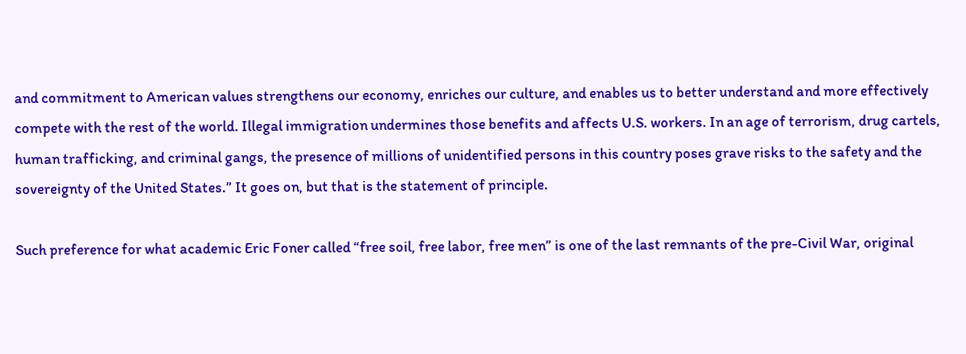and commitment to American values strengthens our economy, enriches our culture, and enables us to better understand and more effectively compete with the rest of the world. Illegal immigration undermines those benefits and affects U.S. workers. In an age of terrorism, drug cartels, human trafficking, and criminal gangs, the presence of millions of unidentified persons in this country poses grave risks to the safety and the sovereignty of the United States.” It goes on, but that is the statement of principle.

Such preference for what academic Eric Foner called “free soil, free labor, free men” is one of the last remnants of the pre-Civil War, original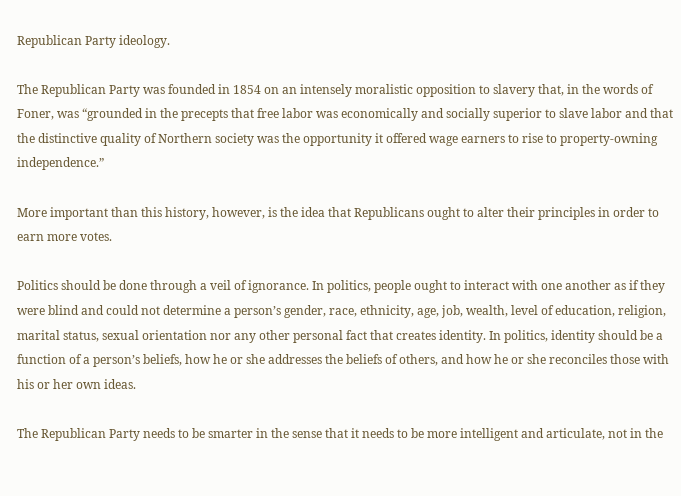Republican Party ideology.

The Republican Party was founded in 1854 on an intensely moralistic opposition to slavery that, in the words of Foner, was “grounded in the precepts that free labor was economically and socially superior to slave labor and that the distinctive quality of Northern society was the opportunity it offered wage earners to rise to property-owning independence.”

More important than this history, however, is the idea that Republicans ought to alter their principles in order to earn more votes.

Politics should be done through a veil of ignorance. In politics, people ought to interact with one another as if they were blind and could not determine a person’s gender, race, ethnicity, age, job, wealth, level of education, religion, marital status, sexual orientation nor any other personal fact that creates identity. In politics, identity should be a function of a person’s beliefs, how he or she addresses the beliefs of others, and how he or she reconciles those with his or her own ideas.

The Republican Party needs to be smarter in the sense that it needs to be more intelligent and articulate, not in the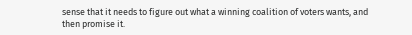sense that it needs to figure out what a winning coalition of voters wants, and then promise it.